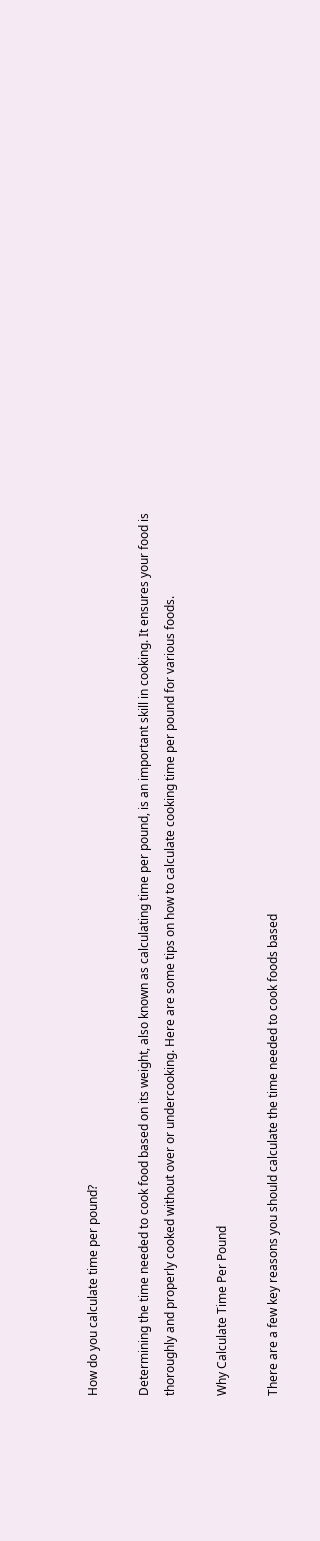How do you calculate time per pound?

Determining the time needed to cook food based on its weight, also known as calculating time per pound, is an important skill in cooking. It ensures your food is thoroughly and properly cooked without over or undercooking. Here are some tips on how to calculate cooking time per pound for various foods.

Why Calculate Time Per Pound

There are a few key reasons you should calculate the time needed to cook foods based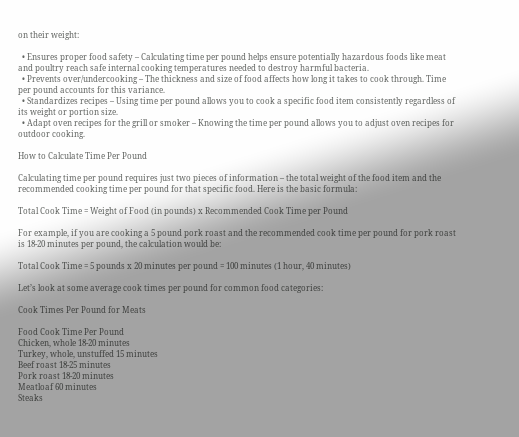on their weight:

  • Ensures proper food safety – Calculating time per pound helps ensure potentially hazardous foods like meat and poultry reach safe internal cooking temperatures needed to destroy harmful bacteria.
  • Prevents over/undercooking – The thickness and size of food affects how long it takes to cook through. Time per pound accounts for this variance.
  • Standardizes recipes – Using time per pound allows you to cook a specific food item consistently regardless of its weight or portion size.
  • Adapt oven recipes for the grill or smoker – Knowing the time per pound allows you to adjust oven recipes for outdoor cooking.

How to Calculate Time Per Pound

Calculating time per pound requires just two pieces of information – the total weight of the food item and the recommended cooking time per pound for that specific food. Here is the basic formula:

Total Cook Time = Weight of Food (in pounds) x Recommended Cook Time per Pound

For example, if you are cooking a 5 pound pork roast and the recommended cook time per pound for pork roast is 18-20 minutes per pound, the calculation would be:

Total Cook Time = 5 pounds x 20 minutes per pound = 100 minutes (1 hour, 40 minutes)

Let’s look at some average cook times per pound for common food categories:

Cook Times Per Pound for Meats

Food Cook Time Per Pound
Chicken, whole 18-20 minutes
Turkey, whole, unstuffed 15 minutes
Beef roast 18-25 minutes
Pork roast 18-20 minutes
Meatloaf 60 minutes
Steaks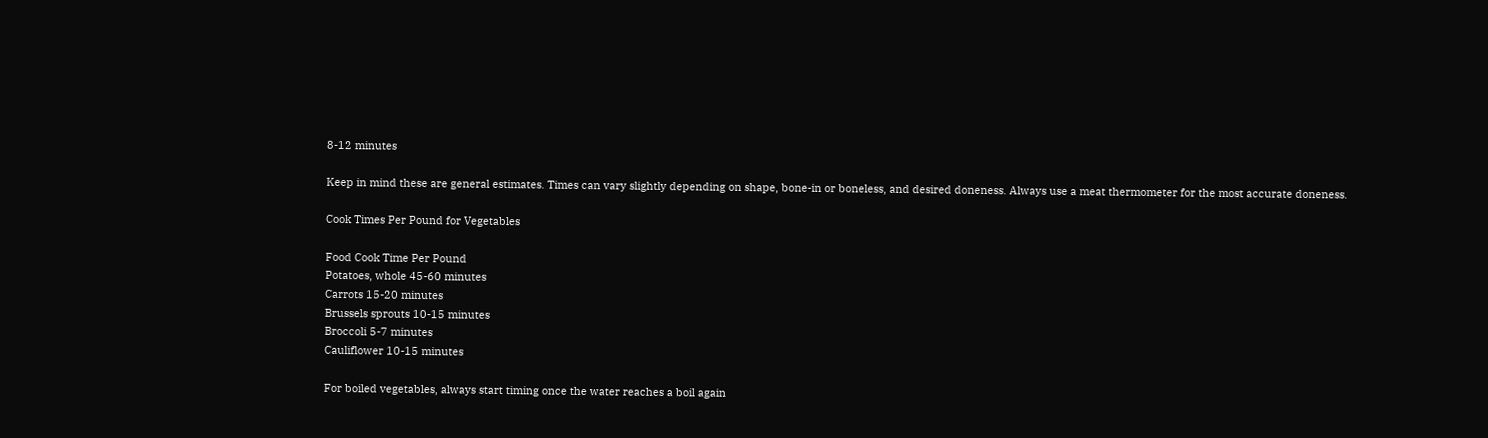8-12 minutes

Keep in mind these are general estimates. Times can vary slightly depending on shape, bone-in or boneless, and desired doneness. Always use a meat thermometer for the most accurate doneness.

Cook Times Per Pound for Vegetables

Food Cook Time Per Pound
Potatoes, whole 45-60 minutes
Carrots 15-20 minutes
Brussels sprouts 10-15 minutes
Broccoli 5-7 minutes
Cauliflower 10-15 minutes

For boiled vegetables, always start timing once the water reaches a boil again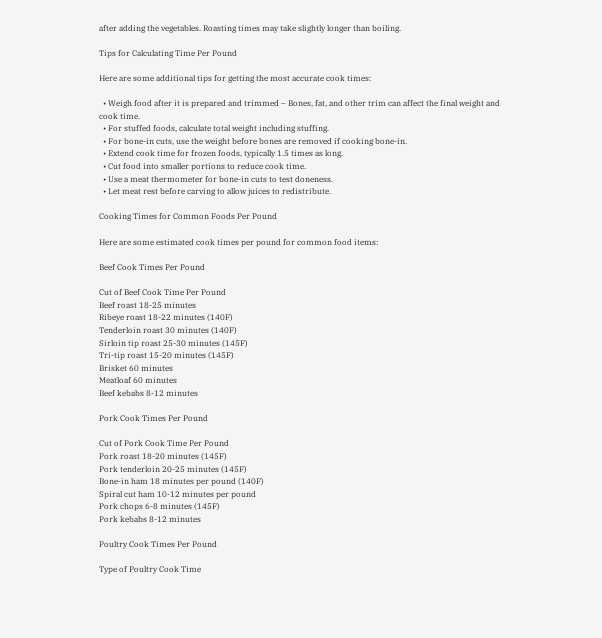after adding the vegetables. Roasting times may take slightly longer than boiling.

Tips for Calculating Time Per Pound

Here are some additional tips for getting the most accurate cook times:

  • Weigh food after it is prepared and trimmed – Bones, fat, and other trim can affect the final weight and cook time.
  • For stuffed foods, calculate total weight including stuffing.
  • For bone-in cuts, use the weight before bones are removed if cooking bone-in.
  • Extend cook time for frozen foods, typically 1.5 times as long.
  • Cut food into smaller portions to reduce cook time.
  • Use a meat thermometer for bone-in cuts to test doneness.
  • Let meat rest before carving to allow juices to redistribute.

Cooking Times for Common Foods Per Pound

Here are some estimated cook times per pound for common food items:

Beef Cook Times Per Pound

Cut of Beef Cook Time Per Pound
Beef roast 18-25 minutes
Ribeye roast 18-22 minutes (140F)
Tenderloin roast 30 minutes (140F)
Sirloin tip roast 25-30 minutes (145F)
Tri-tip roast 15-20 minutes (145F)
Brisket 60 minutes
Meatloaf 60 minutes
Beef kebabs 8-12 minutes

Pork Cook Times Per Pound

Cut of Pork Cook Time Per Pound
Pork roast 18-20 minutes (145F)
Pork tenderloin 20-25 minutes (145F)
Bone-in ham 18 minutes per pound (140F)
Spiral cut ham 10-12 minutes per pound
Pork chops 6-8 minutes (145F)
Pork kebabs 8-12 minutes

Poultry Cook Times Per Pound

Type of Poultry Cook Time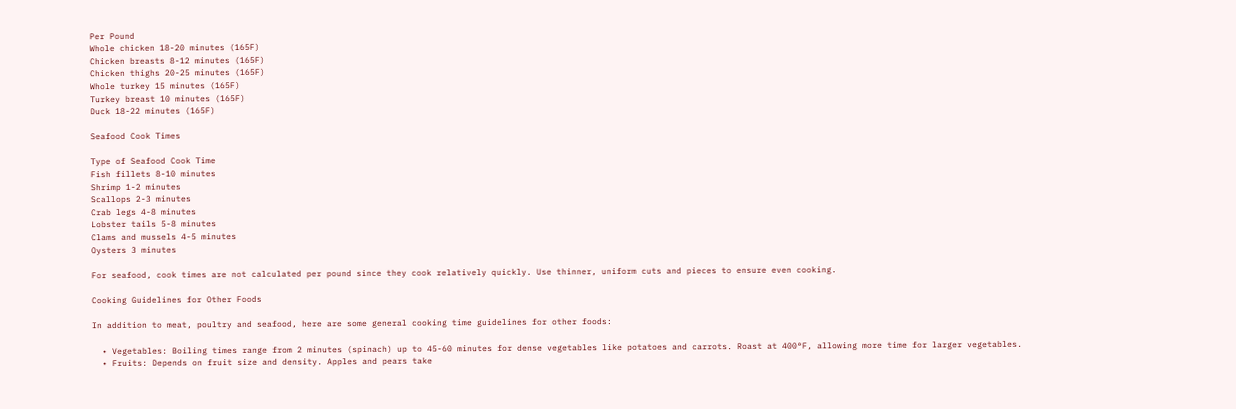Per Pound
Whole chicken 18-20 minutes (165F)
Chicken breasts 8-12 minutes (165F)
Chicken thighs 20-25 minutes (165F)
Whole turkey 15 minutes (165F)
Turkey breast 10 minutes (165F)
Duck 18-22 minutes (165F)

Seafood Cook Times

Type of Seafood Cook Time
Fish fillets 8-10 minutes
Shrimp 1-2 minutes
Scallops 2-3 minutes
Crab legs 4-8 minutes
Lobster tails 5-8 minutes
Clams and mussels 4-5 minutes
Oysters 3 minutes

For seafood, cook times are not calculated per pound since they cook relatively quickly. Use thinner, uniform cuts and pieces to ensure even cooking.

Cooking Guidelines for Other Foods

In addition to meat, poultry and seafood, here are some general cooking time guidelines for other foods:

  • Vegetables: Boiling times range from 2 minutes (spinach) up to 45-60 minutes for dense vegetables like potatoes and carrots. Roast at 400°F, allowing more time for larger vegetables.
  • Fruits: Depends on fruit size and density. Apples and pears take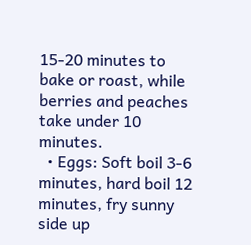15-20 minutes to bake or roast, while berries and peaches take under 10 minutes.
  • Eggs: Soft boil 3-6 minutes, hard boil 12 minutes, fry sunny side up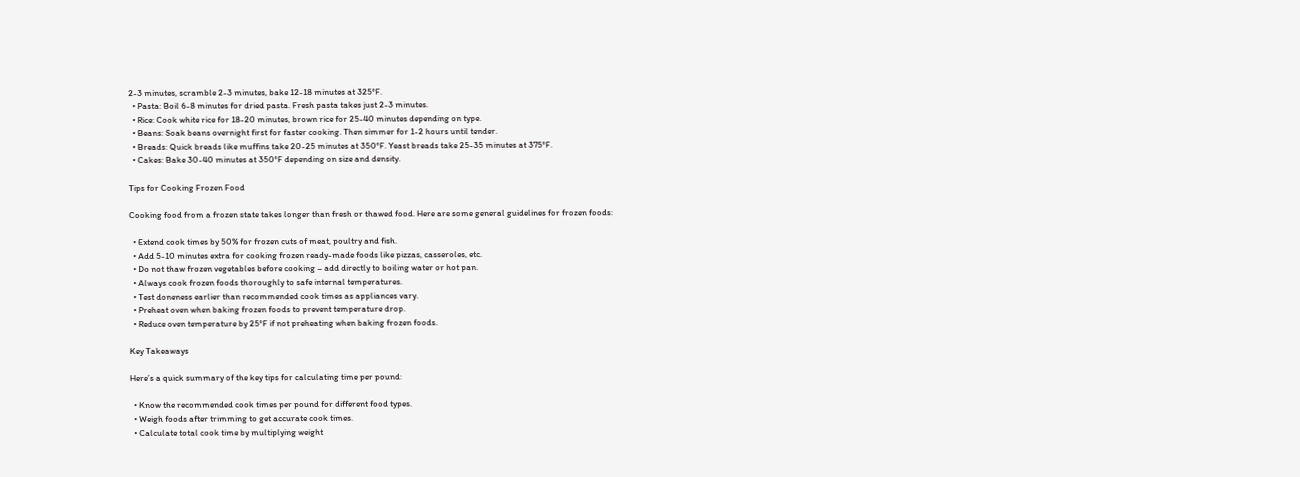2-3 minutes, scramble 2-3 minutes, bake 12-18 minutes at 325°F.
  • Pasta: Boil 6-8 minutes for dried pasta. Fresh pasta takes just 2-3 minutes.
  • Rice: Cook white rice for 18-20 minutes, brown rice for 25-40 minutes depending on type.
  • Beans: Soak beans overnight first for faster cooking. Then simmer for 1-2 hours until tender.
  • Breads: Quick breads like muffins take 20-25 minutes at 350°F. Yeast breads take 25-35 minutes at 375°F.
  • Cakes: Bake 30-40 minutes at 350°F depending on size and density.

Tips for Cooking Frozen Food

Cooking food from a frozen state takes longer than fresh or thawed food. Here are some general guidelines for frozen foods:

  • Extend cook times by 50% for frozen cuts of meat, poultry and fish.
  • Add 5-10 minutes extra for cooking frozen ready-made foods like pizzas, casseroles, etc.
  • Do not thaw frozen vegetables before cooking – add directly to boiling water or hot pan.
  • Always cook frozen foods thoroughly to safe internal temperatures.
  • Test doneness earlier than recommended cook times as appliances vary.
  • Preheat oven when baking frozen foods to prevent temperature drop.
  • Reduce oven temperature by 25°F if not preheating when baking frozen foods.

Key Takeaways

Here’s a quick summary of the key tips for calculating time per pound:

  • Know the recommended cook times per pound for different food types.
  • Weigh foods after trimming to get accurate cook times.
  • Calculate total cook time by multiplying weight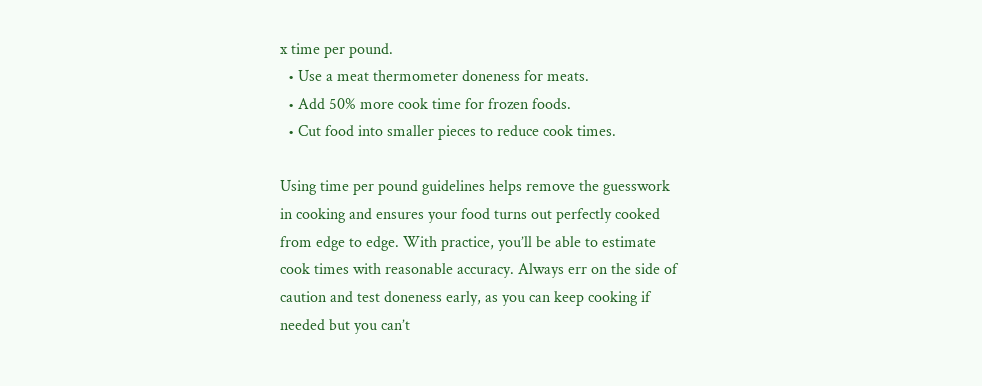x time per pound.
  • Use a meat thermometer doneness for meats.
  • Add 50% more cook time for frozen foods.
  • Cut food into smaller pieces to reduce cook times.

Using time per pound guidelines helps remove the guesswork in cooking and ensures your food turns out perfectly cooked from edge to edge. With practice, you’ll be able to estimate cook times with reasonable accuracy. Always err on the side of caution and test doneness early, as you can keep cooking if needed but you can’t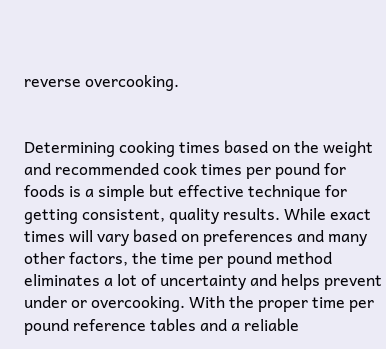reverse overcooking.


Determining cooking times based on the weight and recommended cook times per pound for foods is a simple but effective technique for getting consistent, quality results. While exact times will vary based on preferences and many other factors, the time per pound method eliminates a lot of uncertainty and helps prevent under or overcooking. With the proper time per pound reference tables and a reliable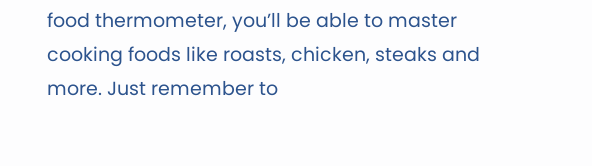food thermometer, you’ll be able to master cooking foods like roasts, chicken, steaks and more. Just remember to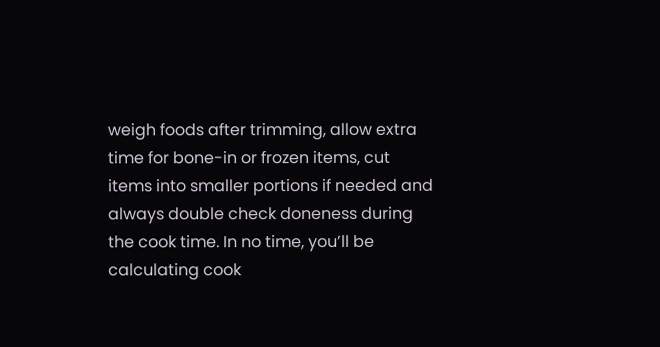weigh foods after trimming, allow extra time for bone-in or frozen items, cut items into smaller portions if needed and always double check doneness during the cook time. In no time, you’ll be calculating cook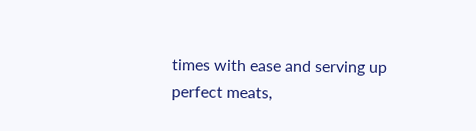times with ease and serving up perfect meats,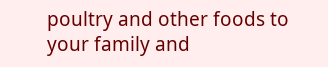poultry and other foods to your family and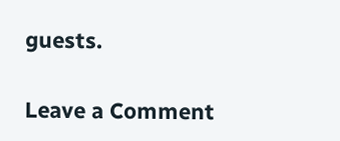guests.

Leave a Comment